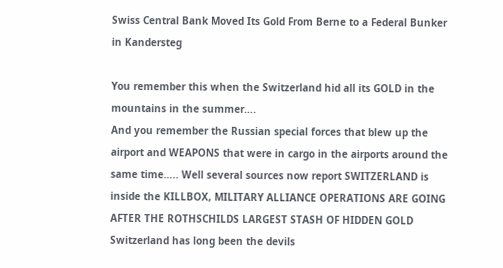Swiss Central Bank Moved Its Gold From Berne to a Federal Bunker in Kandersteg

You remember this when the Switzerland hid all its GOLD in the mountains in the summer….
And you remember the Russian special forces that blew up the airport and WEAPONS that were in cargo in the airports around the same time….. Well several sources now report SWITZERLAND is inside the KILLBOX, MILITARY ALLIANCE OPERATIONS ARE GOING AFTER THE ROTHSCHILDS LARGEST STASH OF HIDDEN GOLD
Switzerland has long been the devils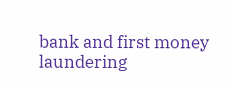bank and first money laundering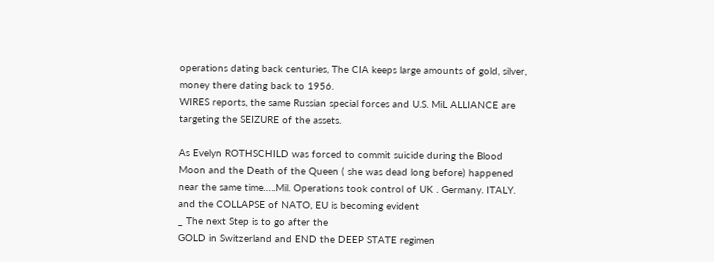operations dating back centuries, The CIA keeps large amounts of gold, silver, money there dating back to 1956.
WIRES reports, the same Russian special forces and U.S. MiL ALLIANCE are targeting the SEIZURE of the assets.

As Evelyn ROTHSCHILD was forced to commit suicide during the Blood Moon and the Death of the Queen ( she was dead long before) happened near the same time…..Mil. Operations took control of UK . Germany. ITALY. and the COLLAPSE of NATO, EU is becoming evident
_ The next Step is to go after the
GOLD in Switzerland and END the DEEP STATE regimen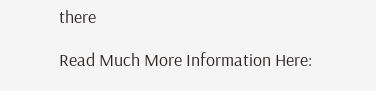there

Read Much More Information Here: